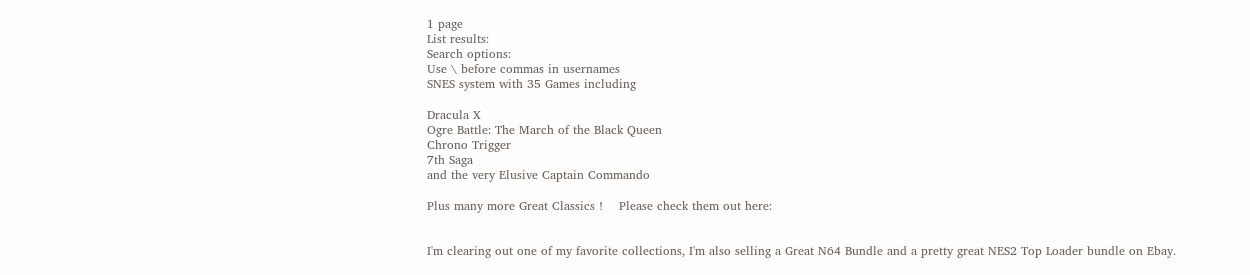1 page
List results:
Search options:
Use \ before commas in usernames
SNES system with 35 Games including

Dracula X
Ogre Battle: The March of the Black Queen
Chrono Trigger
7th Saga
and the very Elusive Captain Commando

Plus many more Great Classics !    Please check them out here:


I'm clearing out one of my favorite collections, I'm also selling a Great N64 Bundle and a pretty great NES2 Top Loader bundle on Ebay.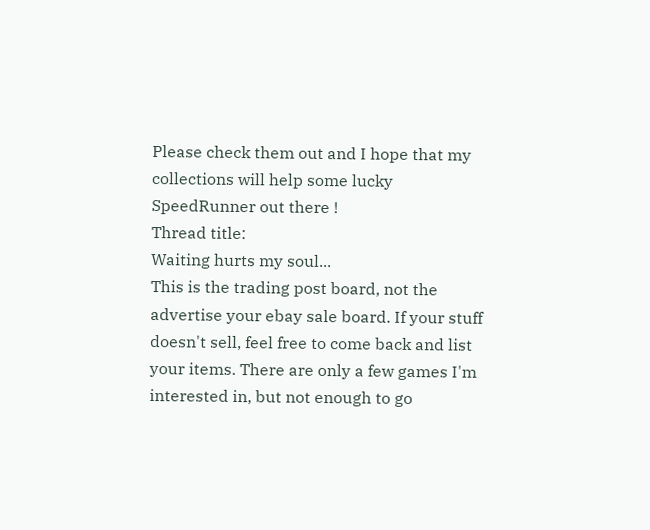Please check them out and I hope that my collections will help some lucky SpeedRunner out there !
Thread title:
Waiting hurts my soul...
This is the trading post board, not the advertise your ebay sale board. If your stuff doesn't sell, feel free to come back and list your items. There are only a few games I'm interested in, but not enough to go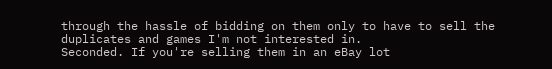through the hassle of bidding on them only to have to sell the duplicates and games I'm not interested in.
Seconded. If you're selling them in an eBay lot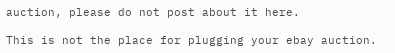auction, please do not post about it here.

This is not the place for plugging your ebay auction.